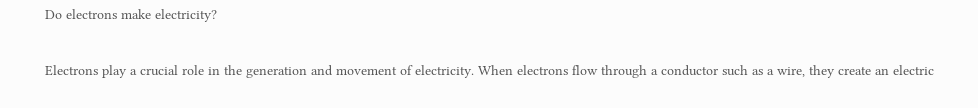Do electrons make electricity?

Electrons play a crucial role in the generation and movement of electricity. When electrons flow through a conductor such as a wire, they create an electric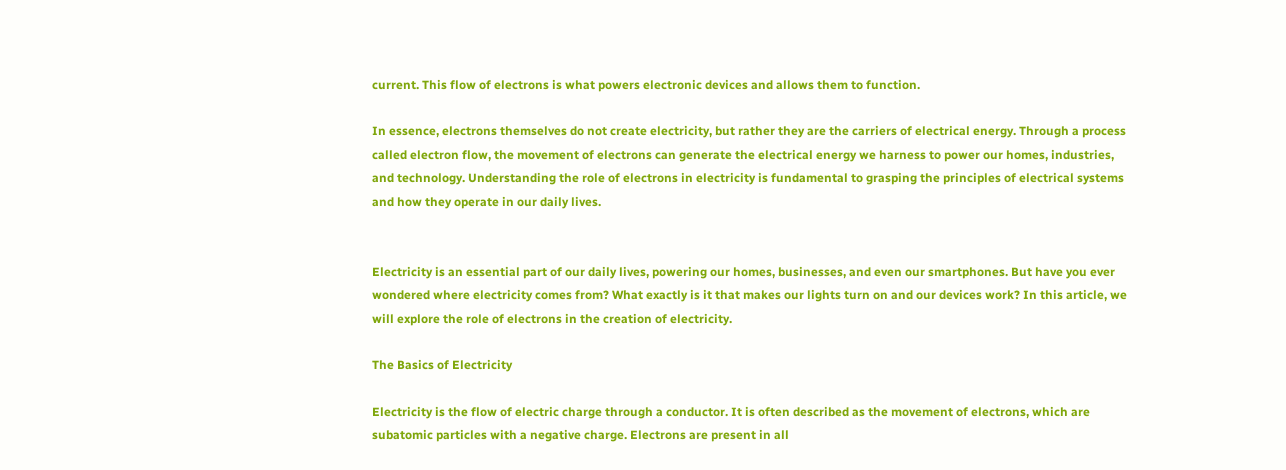current. This flow of electrons is what powers electronic devices and allows them to function.

In essence, electrons themselves do not create electricity, but rather they are the carriers of electrical energy. Through a process called electron flow, the movement of electrons can generate the electrical energy we harness to power our homes, industries, and technology. Understanding the role of electrons in electricity is fundamental to grasping the principles of electrical systems and how they operate in our daily lives.


Electricity is an essential part of our daily lives, powering our homes, businesses, and even our smartphones. But have you ever wondered where electricity comes from? What exactly is it that makes our lights turn on and our devices work? In this article, we will explore the role of electrons in the creation of electricity.

The Basics of Electricity

Electricity is the flow of electric charge through a conductor. It is often described as the movement of electrons, which are subatomic particles with a negative charge. Electrons are present in all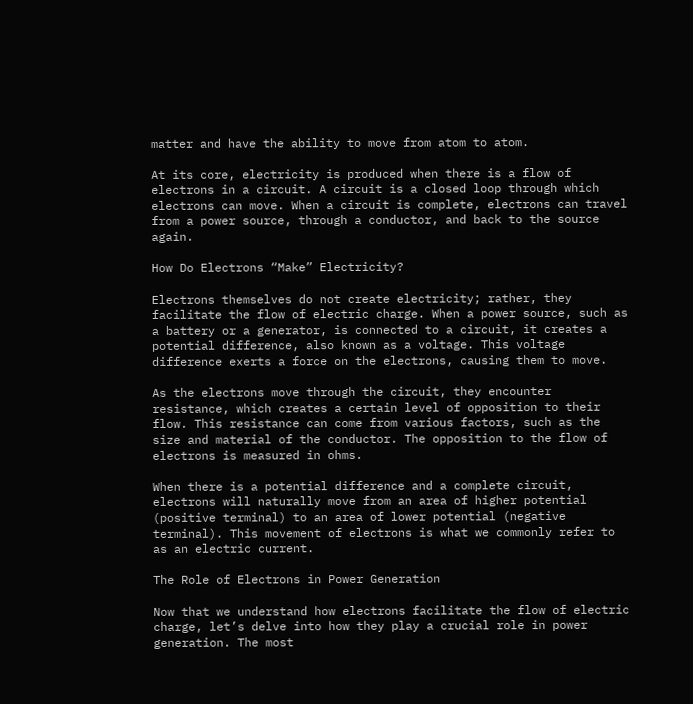matter and have the ability to move from atom to atom.

At its core, electricity is produced when there is a flow of electrons in a circuit. A circuit is a closed loop through which electrons can move. When a circuit is complete, electrons can travel from a power source, through a conductor, and back to the source again.

How Do Electrons “Make” Electricity?

Electrons themselves do not create electricity; rather, they facilitate the flow of electric charge. When a power source, such as a battery or a generator, is connected to a circuit, it creates a potential difference, also known as a voltage. This voltage difference exerts a force on the electrons, causing them to move.

As the electrons move through the circuit, they encounter resistance, which creates a certain level of opposition to their flow. This resistance can come from various factors, such as the size and material of the conductor. The opposition to the flow of electrons is measured in ohms.

When there is a potential difference and a complete circuit, electrons will naturally move from an area of higher potential (positive terminal) to an area of lower potential (negative terminal). This movement of electrons is what we commonly refer to as an electric current.

The Role of Electrons in Power Generation

Now that we understand how electrons facilitate the flow of electric charge, let’s delve into how they play a crucial role in power generation. The most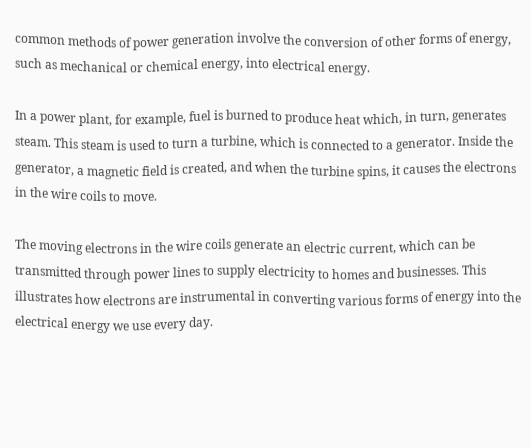common methods of power generation involve the conversion of other forms of energy, such as mechanical or chemical energy, into electrical energy.

In a power plant, for example, fuel is burned to produce heat which, in turn, generates steam. This steam is used to turn a turbine, which is connected to a generator. Inside the generator, a magnetic field is created, and when the turbine spins, it causes the electrons in the wire coils to move.

The moving electrons in the wire coils generate an electric current, which can be transmitted through power lines to supply electricity to homes and businesses. This illustrates how electrons are instrumental in converting various forms of energy into the electrical energy we use every day.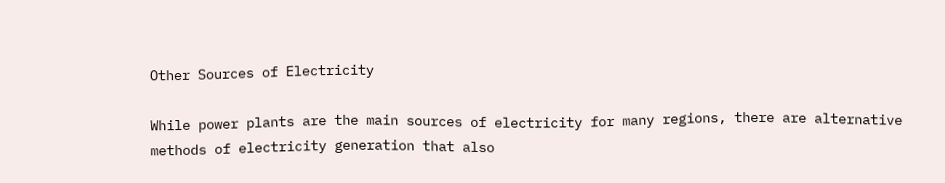Other Sources of Electricity

While power plants are the main sources of electricity for many regions, there are alternative methods of electricity generation that also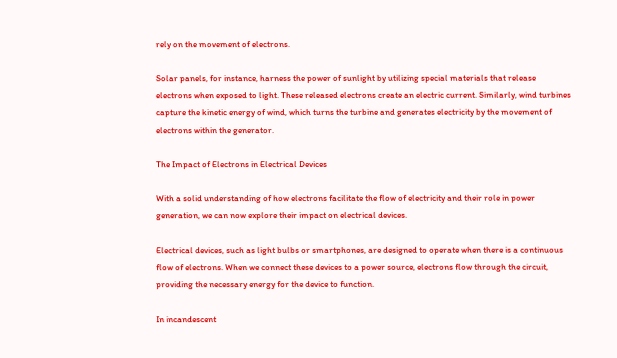rely on the movement of electrons.

Solar panels, for instance, harness the power of sunlight by utilizing special materials that release electrons when exposed to light. These released electrons create an electric current. Similarly, wind turbines capture the kinetic energy of wind, which turns the turbine and generates electricity by the movement of electrons within the generator.

The Impact of Electrons in Electrical Devices

With a solid understanding of how electrons facilitate the flow of electricity and their role in power generation, we can now explore their impact on electrical devices.

Electrical devices, such as light bulbs or smartphones, are designed to operate when there is a continuous flow of electrons. When we connect these devices to a power source, electrons flow through the circuit, providing the necessary energy for the device to function.

In incandescent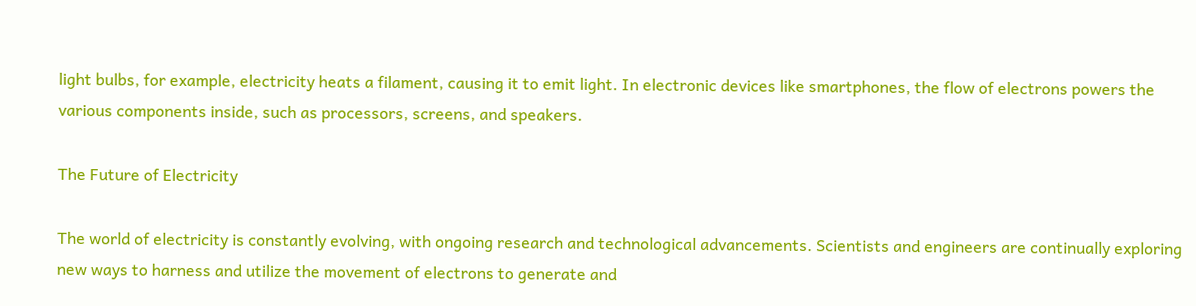light bulbs, for example, electricity heats a filament, causing it to emit light. In electronic devices like smartphones, the flow of electrons powers the various components inside, such as processors, screens, and speakers.

The Future of Electricity

The world of electricity is constantly evolving, with ongoing research and technological advancements. Scientists and engineers are continually exploring new ways to harness and utilize the movement of electrons to generate and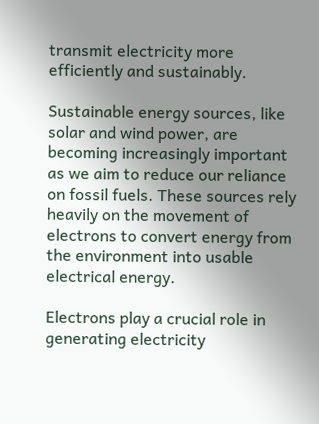transmit electricity more efficiently and sustainably.

Sustainable energy sources, like solar and wind power, are becoming increasingly important as we aim to reduce our reliance on fossil fuels. These sources rely heavily on the movement of electrons to convert energy from the environment into usable electrical energy.

Electrons play a crucial role in generating electricity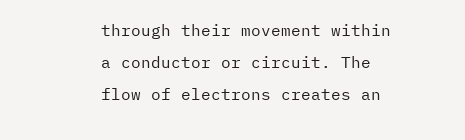through their movement within a conductor or circuit. The flow of electrons creates an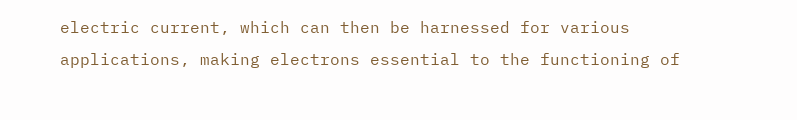electric current, which can then be harnessed for various applications, making electrons essential to the functioning of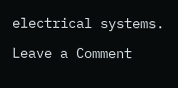electrical systems.

Leave a Comment